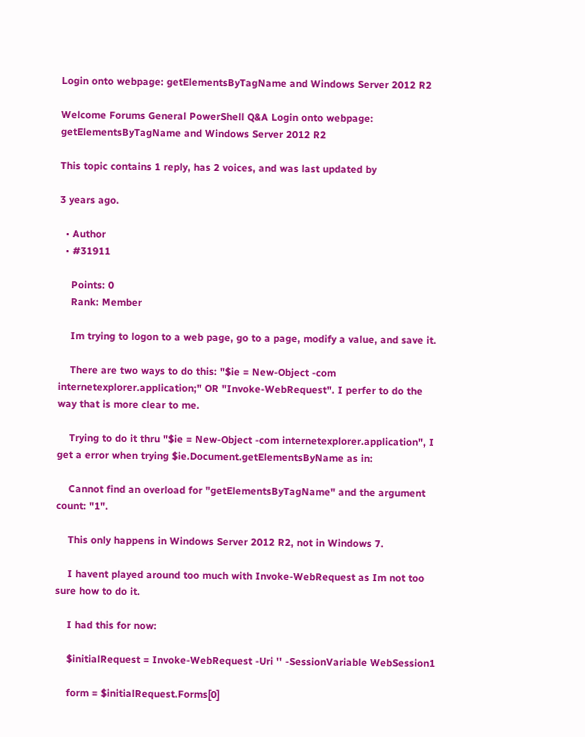Login onto webpage: getElementsByTagName and Windows Server 2012 R2

Welcome Forums General PowerShell Q&A Login onto webpage: getElementsByTagName and Windows Server 2012 R2

This topic contains 1 reply, has 2 voices, and was last updated by

3 years ago.

  • Author
  • #31911

    Points: 0
    Rank: Member

    Im trying to logon to a web page, go to a page, modify a value, and save it.

    There are two ways to do this: "$ie = New-Object -com internetexplorer.application;" OR "Invoke-WebRequest". I perfer to do the way that is more clear to me.

    Trying to do it thru "$ie = New-Object -com internetexplorer.application", I get a error when trying $ie.Document.getElementsByName as in:

    Cannot find an overload for "getElementsByTagName" and the argument count: "1".

    This only happens in Windows Server 2012 R2, not in Windows 7.

    I havent played around too much with Invoke-WebRequest as Im not too sure how to do it.

    I had this for now:

    $initialRequest = Invoke-WebRequest -Uri '' -SessionVariable WebSession1

    form = $initialRequest.Forms[0]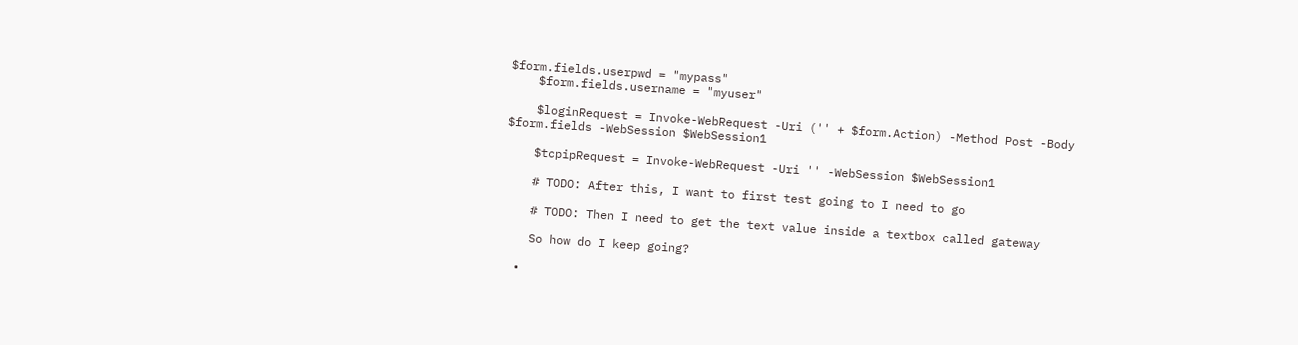$form.fields.userpwd = "mypass"
    $form.fields.username = "myuser"

    $loginRequest = Invoke-WebRequest -Uri ('' + $form.Action) -Method Post -Body $form.fields -WebSession $WebSession1

    $tcpipRequest = Invoke-WebRequest -Uri '' -WebSession $WebSession1

    # TODO: After this, I want to first test going to I need to go

    # TODO: Then I need to get the text value inside a textbox called gateway

    So how do I keep going?

  •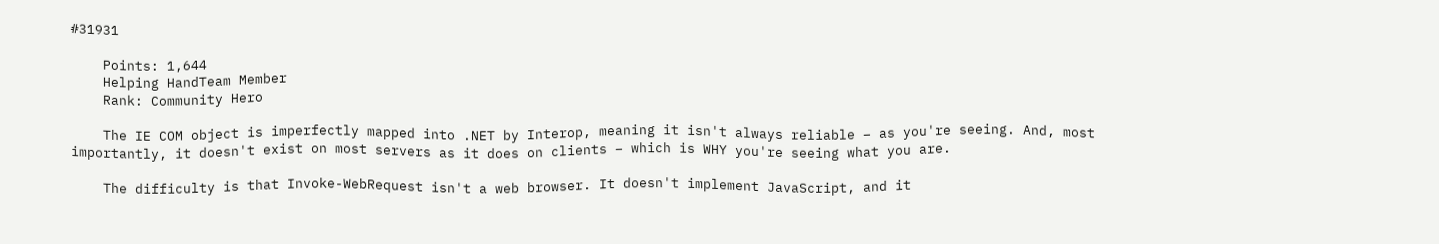#31931

    Points: 1,644
    Helping HandTeam Member
    Rank: Community Hero

    The IE COM object is imperfectly mapped into .NET by Interop, meaning it isn't always reliable – as you're seeing. And, most importantly, it doesn't exist on most servers as it does on clients – which is WHY you're seeing what you are.

    The difficulty is that Invoke-WebRequest isn't a web browser. It doesn't implement JavaScript, and it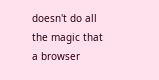doesn't do all the magic that a browser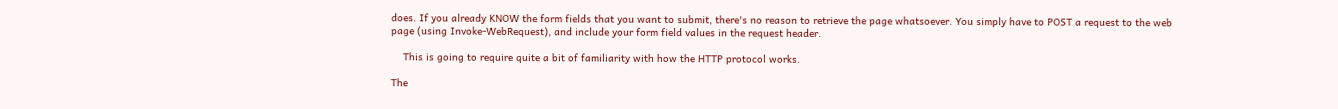does. If you already KNOW the form fields that you want to submit, there's no reason to retrieve the page whatsoever. You simply have to POST a request to the web page (using Invoke-WebRequest), and include your form field values in the request header.

    This is going to require quite a bit of familiarity with how the HTTP protocol works.

The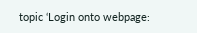topic ‘Login onto webpage: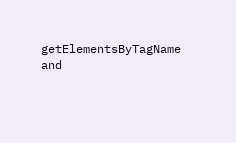getElementsByTagName and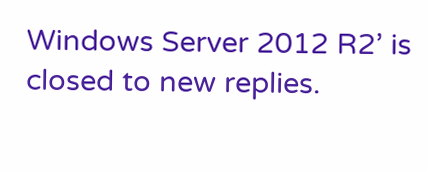Windows Server 2012 R2’ is closed to new replies.